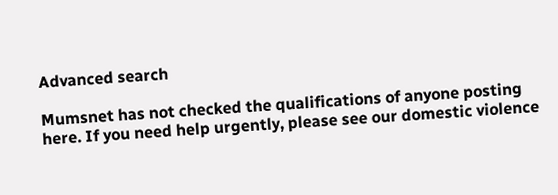Advanced search

Mumsnet has not checked the qualifications of anyone posting here. If you need help urgently, please see our domestic violence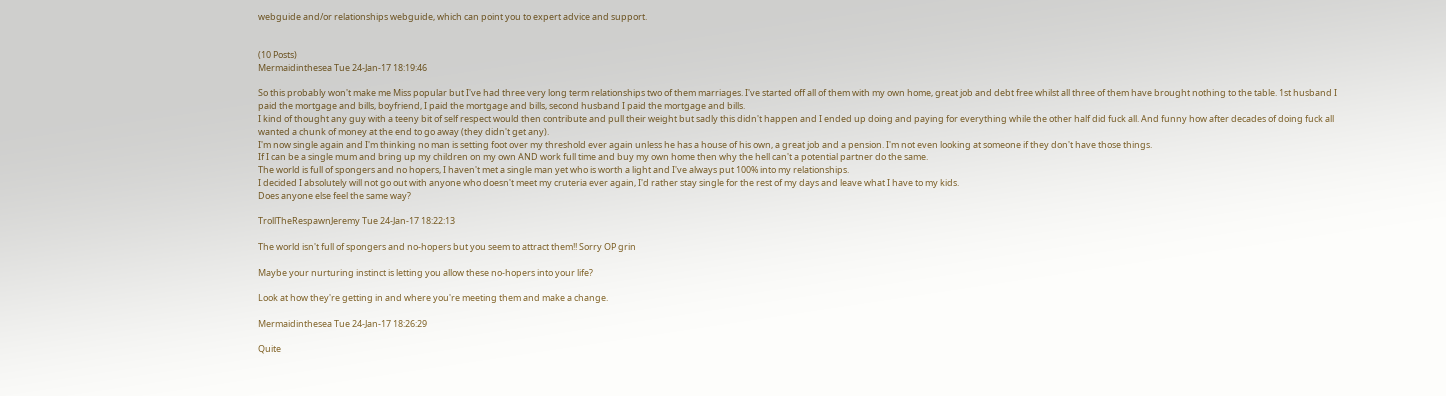webguide and/or relationships webguide, which can point you to expert advice and support.


(10 Posts)
Mermaidinthesea Tue 24-Jan-17 18:19:46

So this probably won't make me Miss popular but I've had three very long term relationships two of them marriages. I've started off all of them with my own home, great job and debt free whilst all three of them have brought nothing to the table. 1st husband I paid the mortgage and bills, boyfriend, I paid the mortgage and bills, second husband I paid the mortgage and bills.
I kind of thought any guy with a teeny bit of self respect would then contribute and pull their weight but sadly this didn't happen and I ended up doing and paying for everything while the other half did fuck all. And funny how after decades of doing fuck all wanted a chunk of money at the end to go away (they didn't get any).
I'm now single again and I'm thinking no man is setting foot over my threshold ever again unless he has a house of his own, a great job and a pension. I'm not even looking at someone if they don't have those things.
If I can be a single mum and bring up my children on my own AND work full time and buy my own home then why the hell can't a potential partner do the same.
The world is full of spongers and no hopers, I haven't met a single man yet who is worth a light and I've always put 100% into my relationships.
I decided I absolutely will not go out with anyone who doesn't meet my cruteria ever again, I'd rather stay single for the rest of my days and leave what I have to my kids.
Does anyone else feel the same way?

TrollTheRespawnJeremy Tue 24-Jan-17 18:22:13

The world isn't full of spongers and no-hopers but you seem to attract them!! Sorry OP grin

Maybe your nurturing instinct is letting you allow these no-hopers into your life?

Look at how they're getting in and where you're meeting them and make a change.

Mermaidinthesea Tue 24-Jan-17 18:26:29

Quite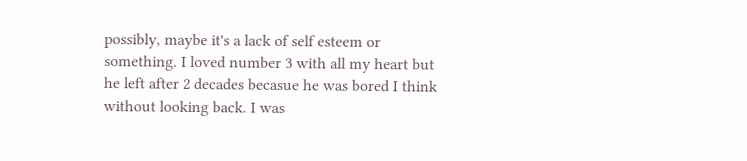possibly, maybe it's a lack of self esteem or something. I loved number 3 with all my heart but he left after 2 decades becasue he was bored I think without looking back. I was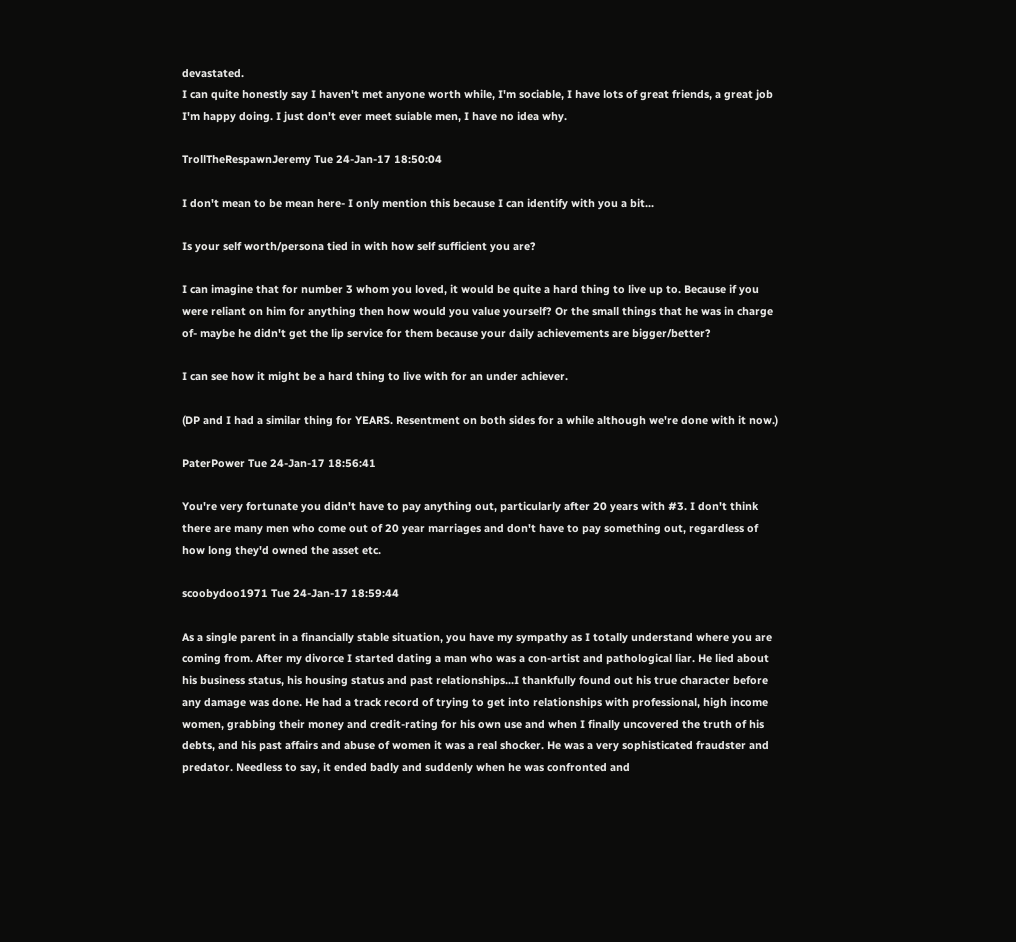devastated.
I can quite honestly say I haven't met anyone worth while, I'm sociable, I have lots of great friends, a great job I'm happy doing. I just don't ever meet suiable men, I have no idea why.

TrollTheRespawnJeremy Tue 24-Jan-17 18:50:04

I don't mean to be mean here- I only mention this because I can identify with you a bit...

Is your self worth/persona tied in with how self sufficient you are?

I can imagine that for number 3 whom you loved, it would be quite a hard thing to live up to. Because if you were reliant on him for anything then how would you value yourself? Or the small things that he was in charge of- maybe he didn't get the lip service for them because your daily achievements are bigger/better?

I can see how it might be a hard thing to live with for an under achiever.

(DP and I had a similar thing for YEARS. Resentment on both sides for a while although we're done with it now.)

PaterPower Tue 24-Jan-17 18:56:41

You're very fortunate you didn't have to pay anything out, particularly after 20 years with #3. I don't think there are many men who come out of 20 year marriages and don't have to pay something out, regardless of how long they'd owned the asset etc.

scoobydoo1971 Tue 24-Jan-17 18:59:44

As a single parent in a financially stable situation, you have my sympathy as I totally understand where you are coming from. After my divorce I started dating a man who was a con-artist and pathological liar. He lied about his business status, his housing status and past relationships...I thankfully found out his true character before any damage was done. He had a track record of trying to get into relationships with professional, high income women, grabbing their money and credit-rating for his own use and when I finally uncovered the truth of his debts, and his past affairs and abuse of women it was a real shocker. He was a very sophisticated fraudster and predator. Needless to say, it ended badly and suddenly when he was confronted and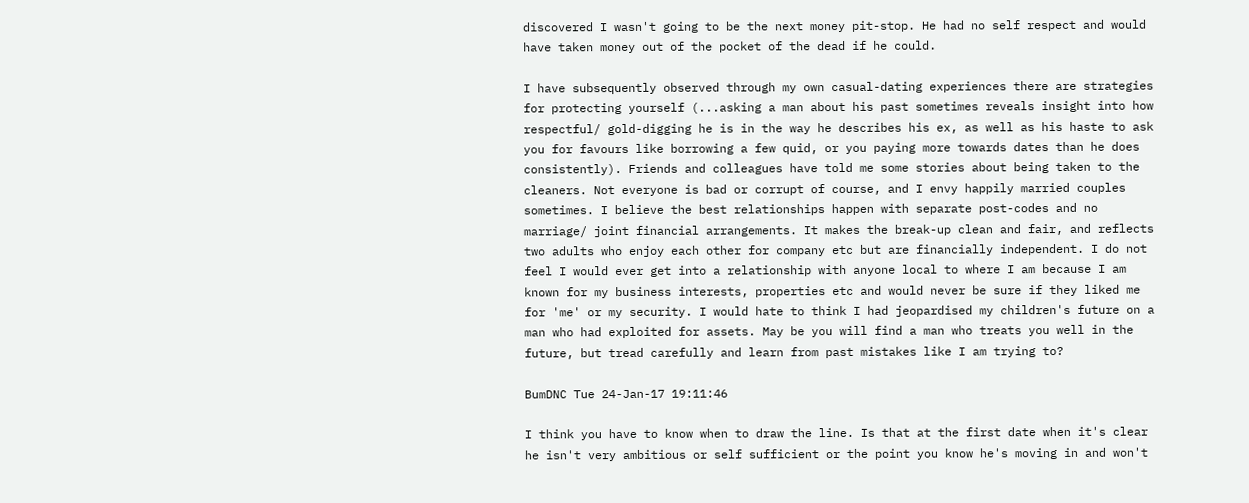discovered I wasn't going to be the next money pit-stop. He had no self respect and would have taken money out of the pocket of the dead if he could.

I have subsequently observed through my own casual-dating experiences there are strategies for protecting yourself (...asking a man about his past sometimes reveals insight into how respectful/ gold-digging he is in the way he describes his ex, as well as his haste to ask you for favours like borrowing a few quid, or you paying more towards dates than he does consistently). Friends and colleagues have told me some stories about being taken to the cleaners. Not everyone is bad or corrupt of course, and I envy happily married couples sometimes. I believe the best relationships happen with separate post-codes and no marriage/ joint financial arrangements. It makes the break-up clean and fair, and reflects two adults who enjoy each other for company etc but are financially independent. I do not feel I would ever get into a relationship with anyone local to where I am because I am known for my business interests, properties etc and would never be sure if they liked me for 'me' or my security. I would hate to think I had jeopardised my children's future on a man who had exploited for assets. May be you will find a man who treats you well in the future, but tread carefully and learn from past mistakes like I am trying to?

BumDNC Tue 24-Jan-17 19:11:46

I think you have to know when to draw the line. Is that at the first date when it's clear he isn't very ambitious or self sufficient or the point you know he's moving in and won't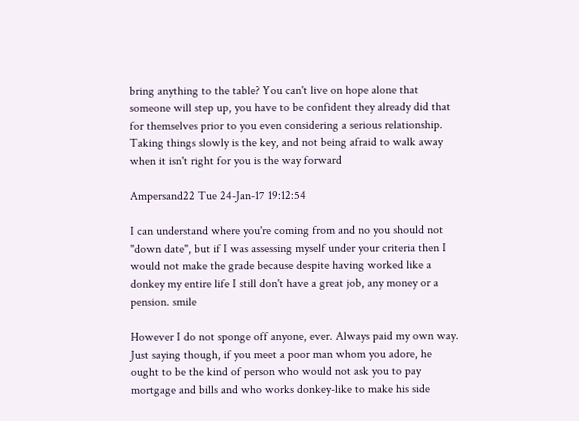bring anything to the table? You can't live on hope alone that someone will step up, you have to be confident they already did that for themselves prior to you even considering a serious relationship. Taking things slowly is the key, and not being afraid to walk away when it isn't right for you is the way forward

Ampersand22 Tue 24-Jan-17 19:12:54

I can understand where you're coming from and no you should not "down date", but if I was assessing myself under your criteria then I would not make the grade because despite having worked like a donkey my entire life I still don't have a great job, any money or a pension. smile

However I do not sponge off anyone, ever. Always paid my own way. Just saying though, if you meet a poor man whom you adore, he ought to be the kind of person who would not ask you to pay mortgage and bills and who works donkey-like to make his side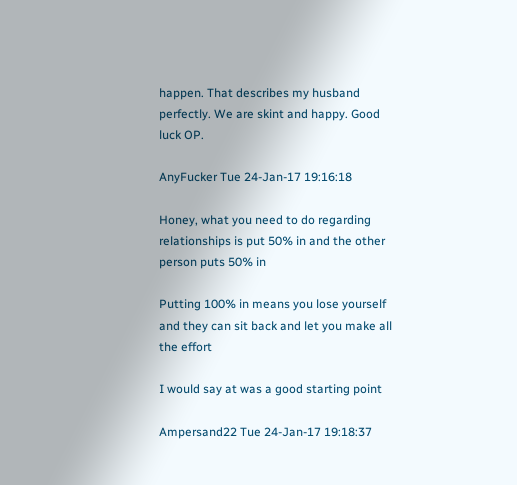happen. That describes my husband perfectly. We are skint and happy. Good luck OP.

AnyFucker Tue 24-Jan-17 19:16:18

Honey, what you need to do regarding relationships is put 50% in and the other person puts 50% in

Putting 100% in means you lose yourself and they can sit back and let you make all the effort

I would say at was a good starting point

Ampersand22 Tue 24-Jan-17 19:18:37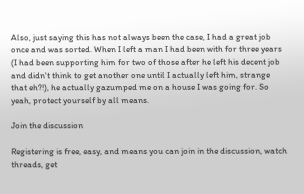Also, just saying this has not always been the case, I had a great job once and was sorted. When I left a man I had been with for three years (I had been supporting him for two of those after he left his decent job and didn't think to get another one until I actually left him, strange that eh?!), he actually gazumped me on a house I was going for. So yeah, protect yourself by all means.

Join the discussion

Registering is free, easy, and means you can join in the discussion, watch threads, get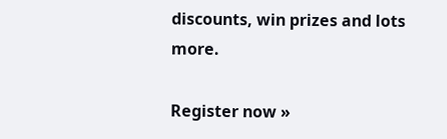discounts, win prizes and lots more.

Register now »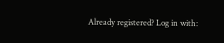Already registered? Log in with: